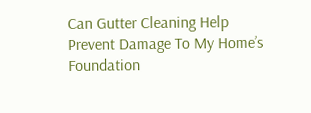Can Gutter Cleaning Help Prevent Damage To My Home’s Foundation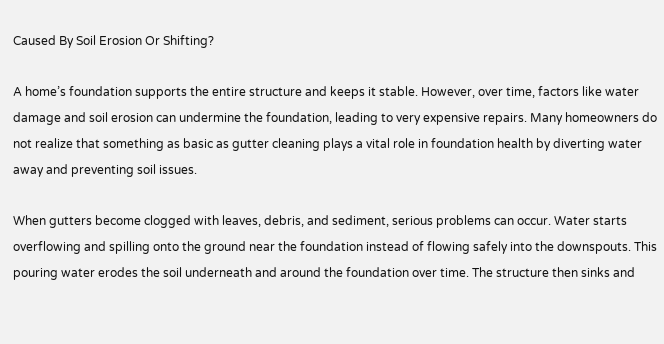Caused By Soil Erosion Or Shifting?

A home’s foundation supports the entire structure and keeps it stable. However, over time, factors like water damage and soil erosion can undermine the foundation, leading to very expensive repairs. Many homeowners do not realize that something as basic as gutter cleaning plays a vital role in foundation health by diverting water away and preventing soil issues.

When gutters become clogged with leaves, debris, and sediment, serious problems can occur. Water starts overflowing and spilling onto the ground near the foundation instead of flowing safely into the downspouts. This pouring water erodes the soil underneath and around the foundation over time. The structure then sinks and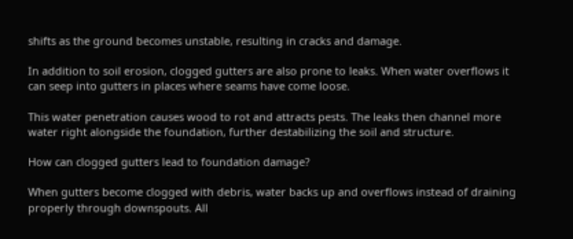shifts as the ground becomes unstable, resulting in cracks and damage.

In addition to soil erosion, clogged gutters are also prone to leaks. When water overflows it can seep into gutters in places where seams have come loose.

This water penetration causes wood to rot and attracts pests. The leaks then channel more water right alongside the foundation, further destabilizing the soil and structure.

How can clogged gutters lead to foundation damage?

When gutters become clogged with debris, water backs up and overflows instead of draining properly through downspouts. All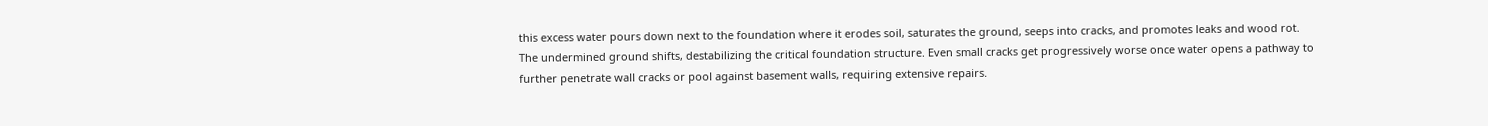this excess water pours down next to the foundation where it erodes soil, saturates the ground, seeps into cracks, and promotes leaks and wood rot. The undermined ground shifts, destabilizing the critical foundation structure. Even small cracks get progressively worse once water opens a pathway to further penetrate wall cracks or pool against basement walls, requiring extensive repairs.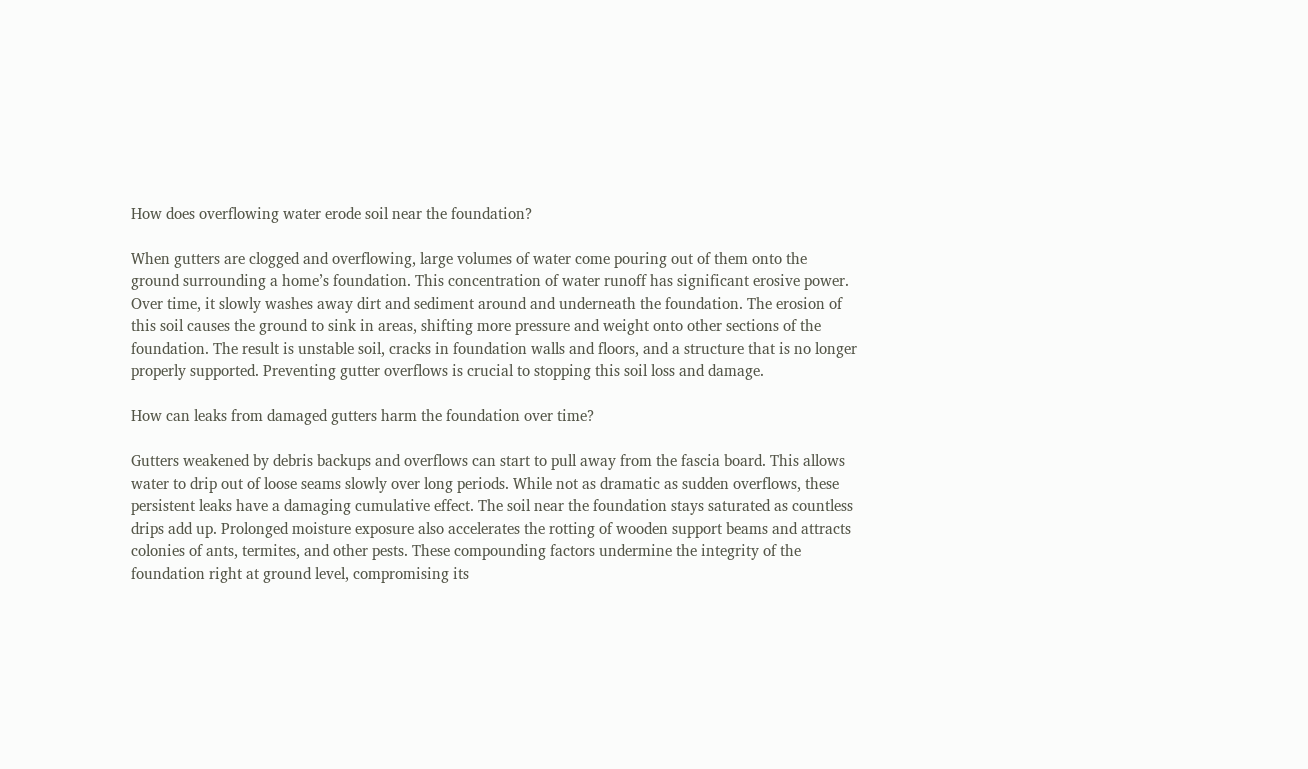How does overflowing water erode soil near the foundation?

When gutters are clogged and overflowing, large volumes of water come pouring out of them onto the ground surrounding a home’s foundation. This concentration of water runoff has significant erosive power. Over time, it slowly washes away dirt and sediment around and underneath the foundation. The erosion of this soil causes the ground to sink in areas, shifting more pressure and weight onto other sections of the foundation. The result is unstable soil, cracks in foundation walls and floors, and a structure that is no longer properly supported. Preventing gutter overflows is crucial to stopping this soil loss and damage.

How can leaks from damaged gutters harm the foundation over time?

Gutters weakened by debris backups and overflows can start to pull away from the fascia board. This allows water to drip out of loose seams slowly over long periods. While not as dramatic as sudden overflows, these persistent leaks have a damaging cumulative effect. The soil near the foundation stays saturated as countless drips add up. Prolonged moisture exposure also accelerates the rotting of wooden support beams and attracts colonies of ants, termites, and other pests. These compounding factors undermine the integrity of the foundation right at ground level, compromising its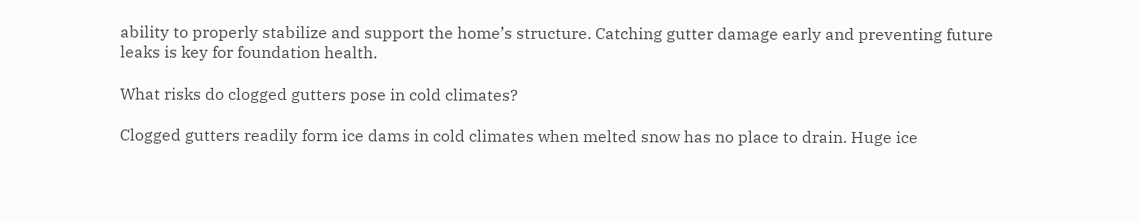ability to properly stabilize and support the home’s structure. Catching gutter damage early and preventing future leaks is key for foundation health.

What risks do clogged gutters pose in cold climates?

Clogged gutters readily form ice dams in cold climates when melted snow has no place to drain. Huge ice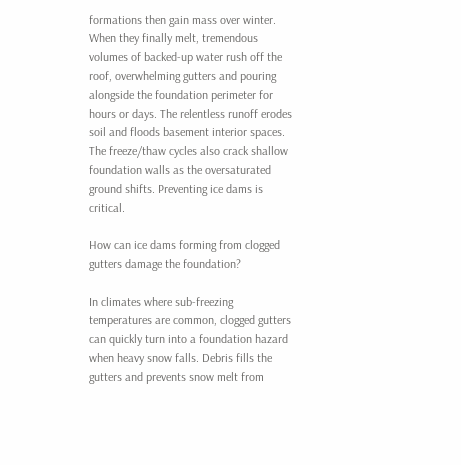formations then gain mass over winter. When they finally melt, tremendous volumes of backed-up water rush off the roof, overwhelming gutters and pouring alongside the foundation perimeter for hours or days. The relentless runoff erodes soil and floods basement interior spaces. The freeze/thaw cycles also crack shallow foundation walls as the oversaturated ground shifts. Preventing ice dams is critical.

How can ice dams forming from clogged gutters damage the foundation?

In climates where sub-freezing temperatures are common, clogged gutters can quickly turn into a foundation hazard when heavy snow falls. Debris fills the gutters and prevents snow melt from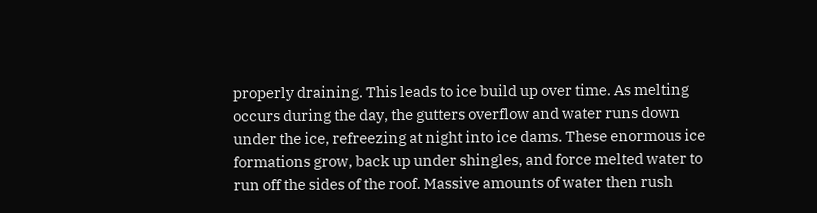properly draining. This leads to ice build up over time. As melting occurs during the day, the gutters overflow and water runs down under the ice, refreezing at night into ice dams. These enormous ice formations grow, back up under shingles, and force melted water to run off the sides of the roof. Massive amounts of water then rush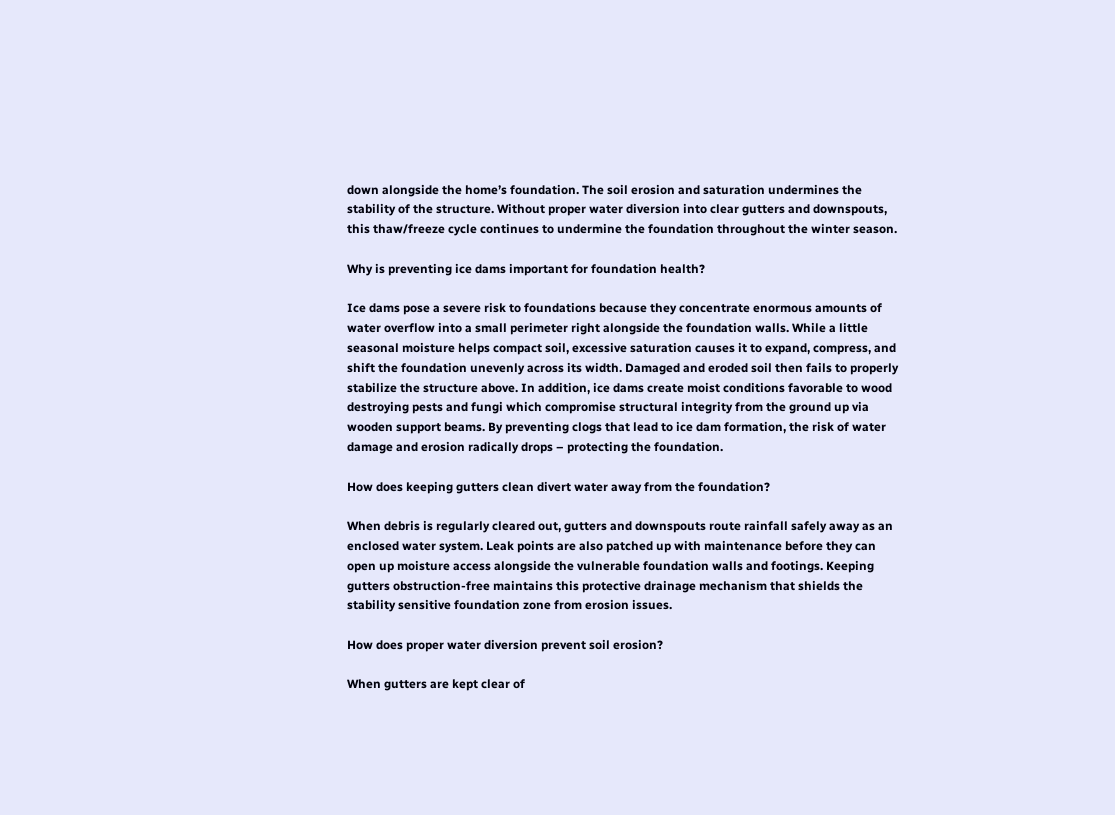down alongside the home’s foundation. The soil erosion and saturation undermines the stability of the structure. Without proper water diversion into clear gutters and downspouts, this thaw/freeze cycle continues to undermine the foundation throughout the winter season.

Why is preventing ice dams important for foundation health?

Ice dams pose a severe risk to foundations because they concentrate enormous amounts of water overflow into a small perimeter right alongside the foundation walls. While a little seasonal moisture helps compact soil, excessive saturation causes it to expand, compress, and shift the foundation unevenly across its width. Damaged and eroded soil then fails to properly stabilize the structure above. In addition, ice dams create moist conditions favorable to wood destroying pests and fungi which compromise structural integrity from the ground up via wooden support beams. By preventing clogs that lead to ice dam formation, the risk of water damage and erosion radically drops – protecting the foundation.

How does keeping gutters clean divert water away from the foundation?

When debris is regularly cleared out, gutters and downspouts route rainfall safely away as an enclosed water system. Leak points are also patched up with maintenance before they can open up moisture access alongside the vulnerable foundation walls and footings. Keeping gutters obstruction-free maintains this protective drainage mechanism that shields the stability sensitive foundation zone from erosion issues.

How does proper water diversion prevent soil erosion?

When gutters are kept clear of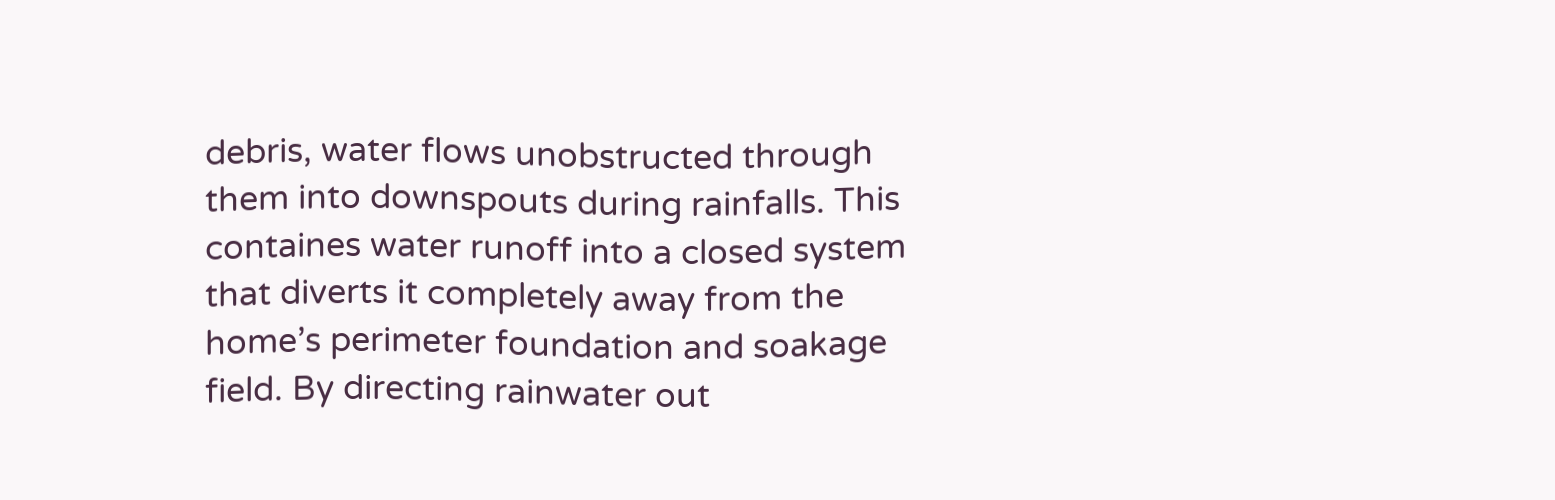debris, water flows unobstructed through them into downspouts during rainfalls. This containes water runoff into a closed system that diverts it completely away from the home’s perimeter foundation and soakage field. By directing rainwater out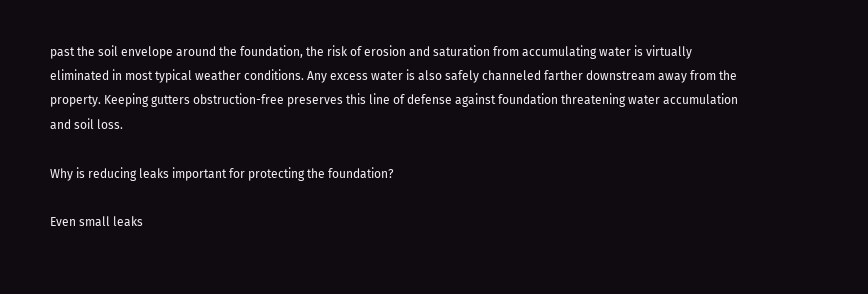past the soil envelope around the foundation, the risk of erosion and saturation from accumulating water is virtually eliminated in most typical weather conditions. Any excess water is also safely channeled farther downstream away from the property. Keeping gutters obstruction-free preserves this line of defense against foundation threatening water accumulation and soil loss.

Why is reducing leaks important for protecting the foundation?

Even small leaks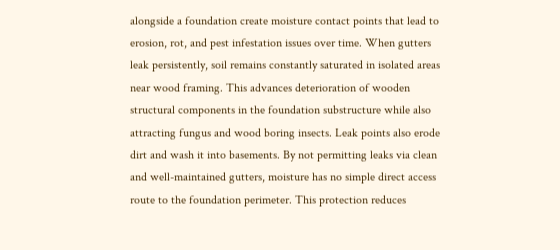alongside a foundation create moisture contact points that lead to erosion, rot, and pest infestation issues over time. When gutters leak persistently, soil remains constantly saturated in isolated areas near wood framing. This advances deterioration of wooden structural components in the foundation substructure while also attracting fungus and wood boring insects. Leak points also erode dirt and wash it into basements. By not permitting leaks via clean and well-maintained gutters, moisture has no simple direct access route to the foundation perimeter. This protection reduces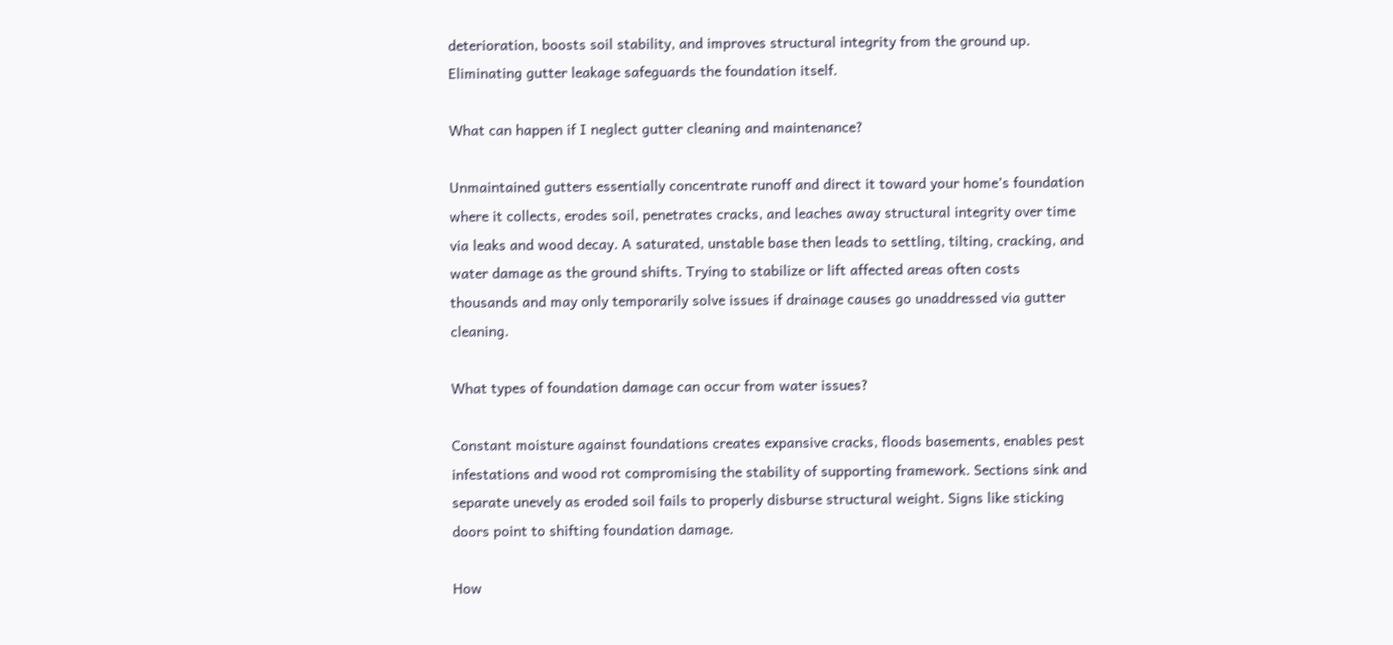deterioration, boosts soil stability, and improves structural integrity from the ground up. Eliminating gutter leakage safeguards the foundation itself.

What can happen if I neglect gutter cleaning and maintenance?

Unmaintained gutters essentially concentrate runoff and direct it toward your home’s foundation where it collects, erodes soil, penetrates cracks, and leaches away structural integrity over time via leaks and wood decay. A saturated, unstable base then leads to settling, tilting, cracking, and water damage as the ground shifts. Trying to stabilize or lift affected areas often costs thousands and may only temporarily solve issues if drainage causes go unaddressed via gutter cleaning.

What types of foundation damage can occur from water issues?

Constant moisture against foundations creates expansive cracks, floods basements, enables pest infestations and wood rot compromising the stability of supporting framework. Sections sink and separate unevely as eroded soil fails to properly disburse structural weight. Signs like sticking doors point to shifting foundation damage.

How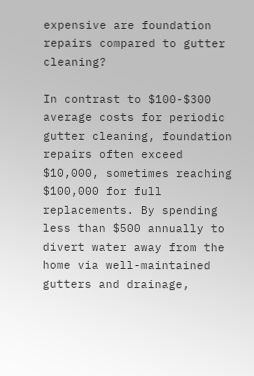expensive are foundation repairs compared to gutter cleaning?

In contrast to $100-$300 average costs for periodic gutter cleaning, foundation repairs often exceed $10,000, sometimes reaching $100,000 for full replacements. By spending less than $500 annually to divert water away from the home via well-maintained gutters and drainage,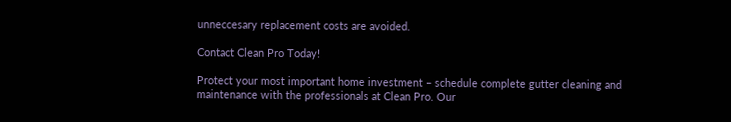unneccesary replacement costs are avoided.

Contact Clean Pro Today!

Protect your most important home investment – schedule complete gutter cleaning and maintenance with the professionals at Clean Pro. Our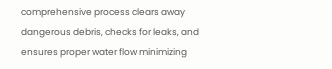comprehensive process clears away dangerous debris, checks for leaks, and ensures proper water flow minimizing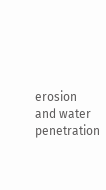erosion and water penetration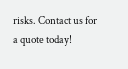risks. Contact us for a quote today!